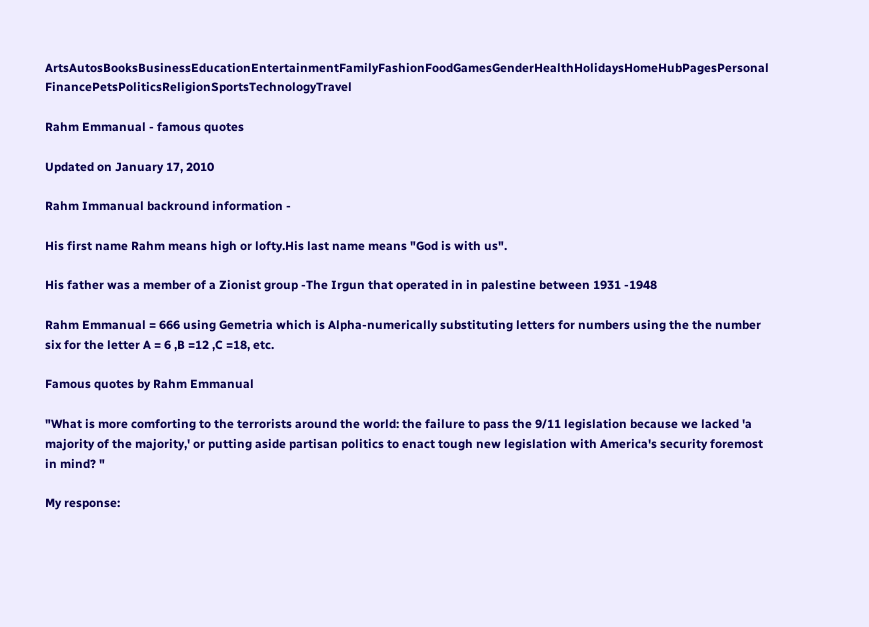ArtsAutosBooksBusinessEducationEntertainmentFamilyFashionFoodGamesGenderHealthHolidaysHomeHubPagesPersonal FinancePetsPoliticsReligionSportsTechnologyTravel

Rahm Emmanual - famous quotes

Updated on January 17, 2010

Rahm Immanual backround information -

His first name Rahm means high or lofty.His last name means "God is with us".

His father was a member of a Zionist group -The Irgun that operated in in palestine between 1931 -1948

Rahm Emmanual = 666 using Gemetria which is Alpha-numerically substituting letters for numbers using the the number six for the letter A = 6 ,B =12 ,C =18, etc.

Famous quotes by Rahm Emmanual

"What is more comforting to the terrorists around the world: the failure to pass the 9/11 legislation because we lacked 'a majority of the majority,' or putting aside partisan politics to enact tough new legislation with America's security foremost in mind? "

My response: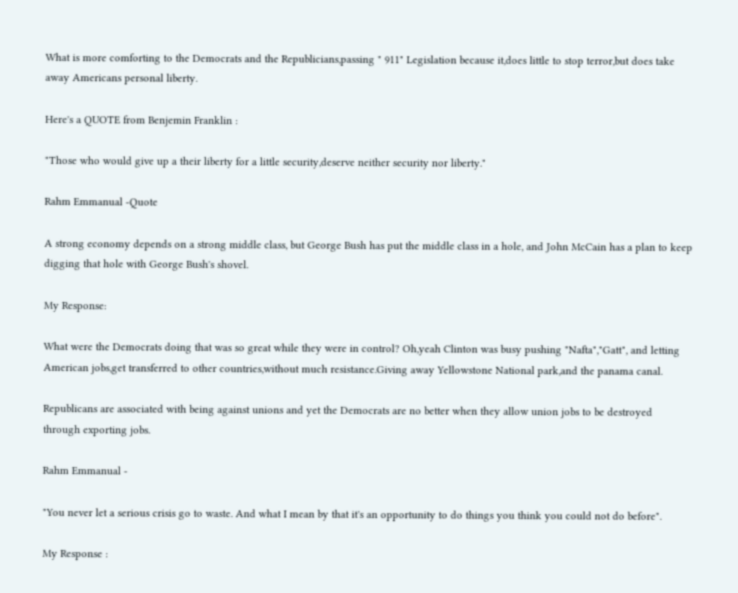What is more comforting to the Democrats and the Republicians,passing " 911" Legislation because it,does little to stop terror,but does take away Americans personal liberty.

Here's a QUOTE from Benjemin Franklin :

"Those who would give up a their liberty for a little security,deserve neither security nor liberty."

Rahm Emmanual -Quote

A strong economy depends on a strong middle class, but George Bush has put the middle class in a hole, and John McCain has a plan to keep digging that hole with George Bush's shovel.

My Response:

What were the Democrats doing that was so great while they were in control? Oh,yeah Clinton was busy pushing "Nafta","Gatt", and letting American jobs,get transferred to other countries,without much resistance.Giving away Yellowstone National park,and the panama canal.

Republicans are associated with being against unions and yet the Democrats are no better when they allow union jobs to be destroyed through exporting jobs.

Rahm Emmanual -

"You never let a serious crisis go to waste. And what I mean by that it's an opportunity to do things you think you could not do before".

My Response :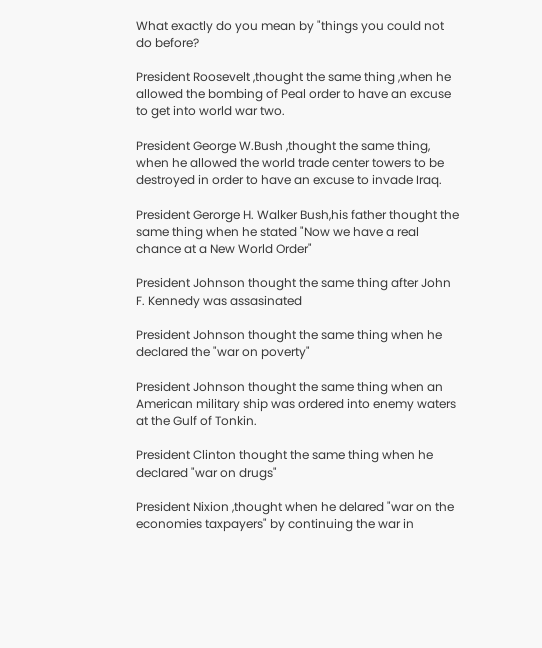What exactly do you mean by "things you could not do before?

President Roosevelt ,thought the same thing ,when he allowed the bombing of Peal order to have an excuse to get into world war two.

President George W.Bush ,thought the same thing, when he allowed the world trade center towers to be destroyed in order to have an excuse to invade Iraq.

President Gerorge H. Walker Bush,his father thought the same thing when he stated "Now we have a real chance at a New World Order"

President Johnson thought the same thing after John F. Kennedy was assasinated

President Johnson thought the same thing when he declared the "war on poverty"

President Johnson thought the same thing when an American military ship was ordered into enemy waters at the Gulf of Tonkin.

President Clinton thought the same thing when he declared "war on drugs"

President Nixion ,thought when he delared "war on the economies taxpayers" by continuing the war in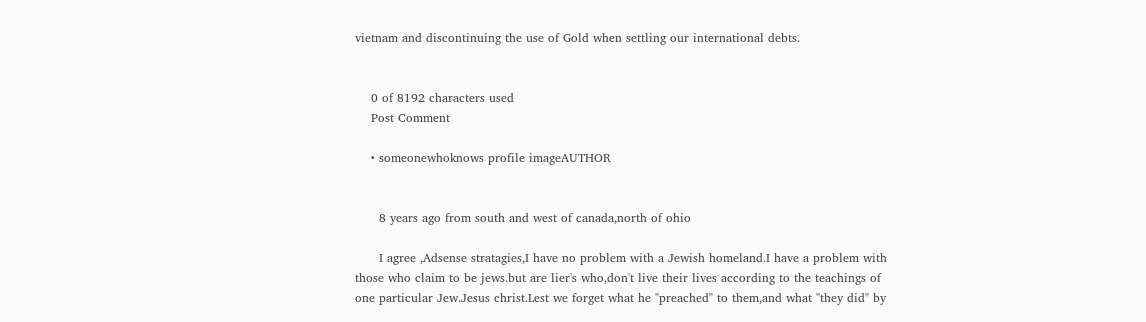vietnam and discontinuing the use of Gold when settling our international debts.


    0 of 8192 characters used
    Post Comment

    • someonewhoknows profile imageAUTHOR


      8 years ago from south and west of canada,north of ohio

      I agree ,Adsense stratagies,I have no problem with a Jewish homeland.I have a problem with those who claim to be jews.but are lier's who,don't live their lives according to the teachings of one particular Jew.Jesus christ.Lest we forget what he "preached" to them,and what "they did" by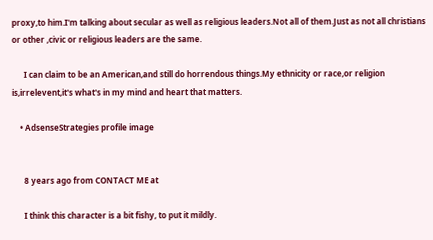proxy,to him.I'm talking about secular as well as religious leaders.Not all of them.Just as not all christians or other ,civic or religious leaders are the same.

      I can claim to be an American,and still do horrendous things.My ethnicity or race,or religion is,irrelevent,it's what's in my mind and heart that matters.

    • AdsenseStrategies profile image


      8 years ago from CONTACT ME at

      I think this character is a bit fishy, to put it mildly.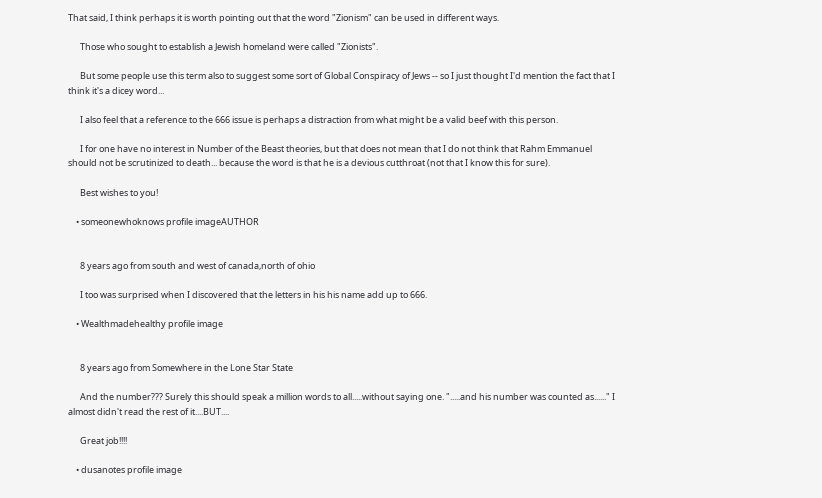That said, I think perhaps it is worth pointing out that the word "Zionism" can be used in different ways.

      Those who sought to establish a Jewish homeland were called "Zionists".

      But some people use this term also to suggest some sort of Global Conspiracy of Jews -- so I just thought I'd mention the fact that I think it's a dicey word...

      I also feel that a reference to the 666 issue is perhaps a distraction from what might be a valid beef with this person.

      I for one have no interest in Number of the Beast theories, but that does not mean that I do not think that Rahm Emmanuel should not be scrutinized to death... because the word is that he is a devious cutthroat (not that I know this for sure).

      Best wishes to you!

    • someonewhoknows profile imageAUTHOR


      8 years ago from south and west of canada,north of ohio

      I too was surprised when I discovered that the letters in his his name add up to 666.

    • Wealthmadehealthy profile image


      8 years ago from Somewhere in the Lone Star State

      And the number??? Surely this should speak a million words to all.....without saying one. ".....and his number was counted as......" I almost didn't read the rest of it....BUT....

      Great job!!!!

    • dusanotes profile image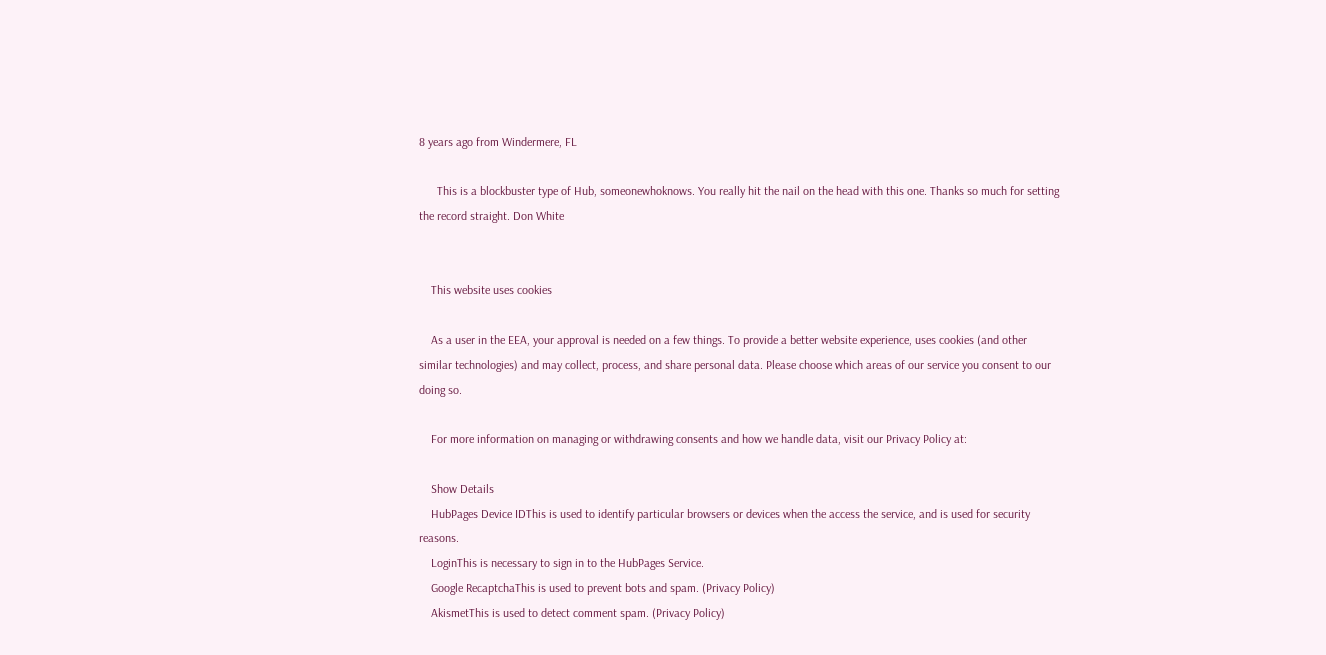8 years ago from Windermere, FL

      This is a blockbuster type of Hub, someonewhoknows. You really hit the nail on the head with this one. Thanks so much for setting the record straight. Don White


    This website uses cookies

    As a user in the EEA, your approval is needed on a few things. To provide a better website experience, uses cookies (and other similar technologies) and may collect, process, and share personal data. Please choose which areas of our service you consent to our doing so.

    For more information on managing or withdrawing consents and how we handle data, visit our Privacy Policy at:

    Show Details
    HubPages Device IDThis is used to identify particular browsers or devices when the access the service, and is used for security reasons.
    LoginThis is necessary to sign in to the HubPages Service.
    Google RecaptchaThis is used to prevent bots and spam. (Privacy Policy)
    AkismetThis is used to detect comment spam. (Privacy Policy)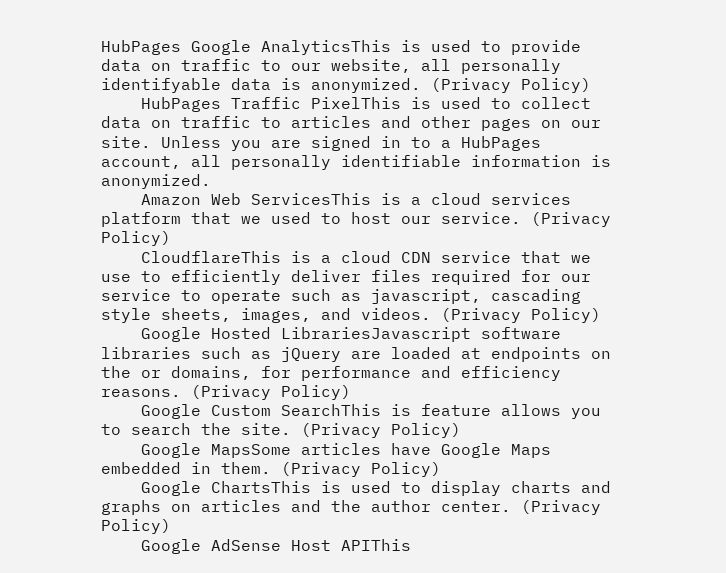HubPages Google AnalyticsThis is used to provide data on traffic to our website, all personally identifyable data is anonymized. (Privacy Policy)
    HubPages Traffic PixelThis is used to collect data on traffic to articles and other pages on our site. Unless you are signed in to a HubPages account, all personally identifiable information is anonymized.
    Amazon Web ServicesThis is a cloud services platform that we used to host our service. (Privacy Policy)
    CloudflareThis is a cloud CDN service that we use to efficiently deliver files required for our service to operate such as javascript, cascading style sheets, images, and videos. (Privacy Policy)
    Google Hosted LibrariesJavascript software libraries such as jQuery are loaded at endpoints on the or domains, for performance and efficiency reasons. (Privacy Policy)
    Google Custom SearchThis is feature allows you to search the site. (Privacy Policy)
    Google MapsSome articles have Google Maps embedded in them. (Privacy Policy)
    Google ChartsThis is used to display charts and graphs on articles and the author center. (Privacy Policy)
    Google AdSense Host APIThis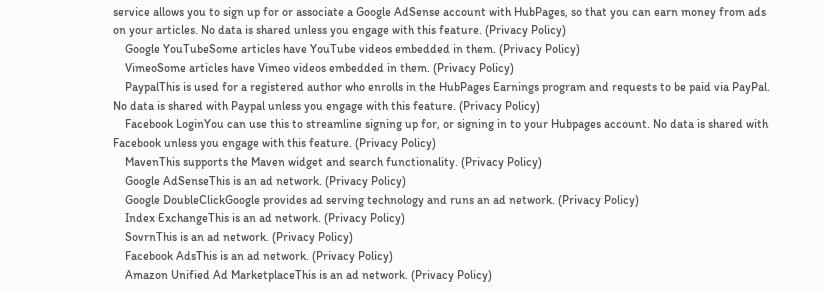service allows you to sign up for or associate a Google AdSense account with HubPages, so that you can earn money from ads on your articles. No data is shared unless you engage with this feature. (Privacy Policy)
    Google YouTubeSome articles have YouTube videos embedded in them. (Privacy Policy)
    VimeoSome articles have Vimeo videos embedded in them. (Privacy Policy)
    PaypalThis is used for a registered author who enrolls in the HubPages Earnings program and requests to be paid via PayPal. No data is shared with Paypal unless you engage with this feature. (Privacy Policy)
    Facebook LoginYou can use this to streamline signing up for, or signing in to your Hubpages account. No data is shared with Facebook unless you engage with this feature. (Privacy Policy)
    MavenThis supports the Maven widget and search functionality. (Privacy Policy)
    Google AdSenseThis is an ad network. (Privacy Policy)
    Google DoubleClickGoogle provides ad serving technology and runs an ad network. (Privacy Policy)
    Index ExchangeThis is an ad network. (Privacy Policy)
    SovrnThis is an ad network. (Privacy Policy)
    Facebook AdsThis is an ad network. (Privacy Policy)
    Amazon Unified Ad MarketplaceThis is an ad network. (Privacy Policy)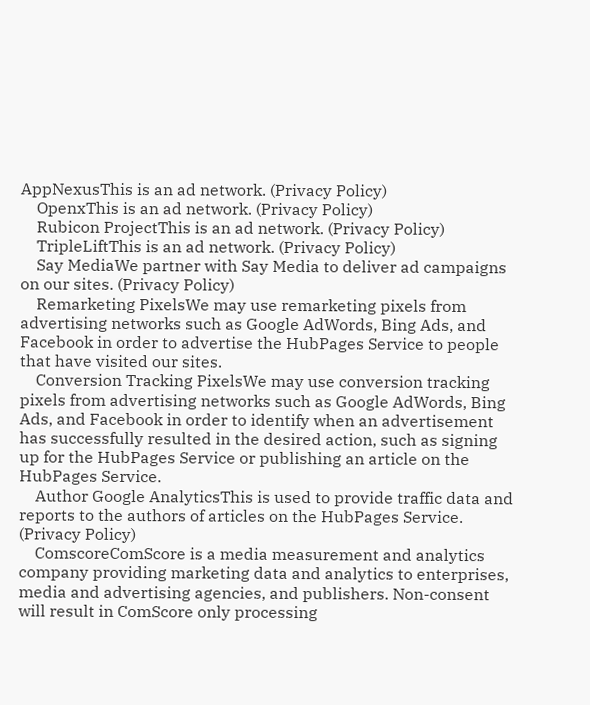AppNexusThis is an ad network. (Privacy Policy)
    OpenxThis is an ad network. (Privacy Policy)
    Rubicon ProjectThis is an ad network. (Privacy Policy)
    TripleLiftThis is an ad network. (Privacy Policy)
    Say MediaWe partner with Say Media to deliver ad campaigns on our sites. (Privacy Policy)
    Remarketing PixelsWe may use remarketing pixels from advertising networks such as Google AdWords, Bing Ads, and Facebook in order to advertise the HubPages Service to people that have visited our sites.
    Conversion Tracking PixelsWe may use conversion tracking pixels from advertising networks such as Google AdWords, Bing Ads, and Facebook in order to identify when an advertisement has successfully resulted in the desired action, such as signing up for the HubPages Service or publishing an article on the HubPages Service.
    Author Google AnalyticsThis is used to provide traffic data and reports to the authors of articles on the HubPages Service. (Privacy Policy)
    ComscoreComScore is a media measurement and analytics company providing marketing data and analytics to enterprises, media and advertising agencies, and publishers. Non-consent will result in ComScore only processing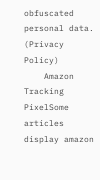obfuscated personal data. (Privacy Policy)
    Amazon Tracking PixelSome articles display amazon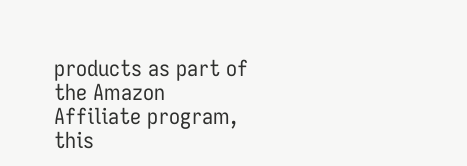products as part of the Amazon Affiliate program, this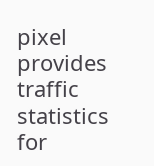pixel provides traffic statistics for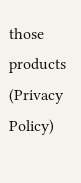those products (Privacy Policy)